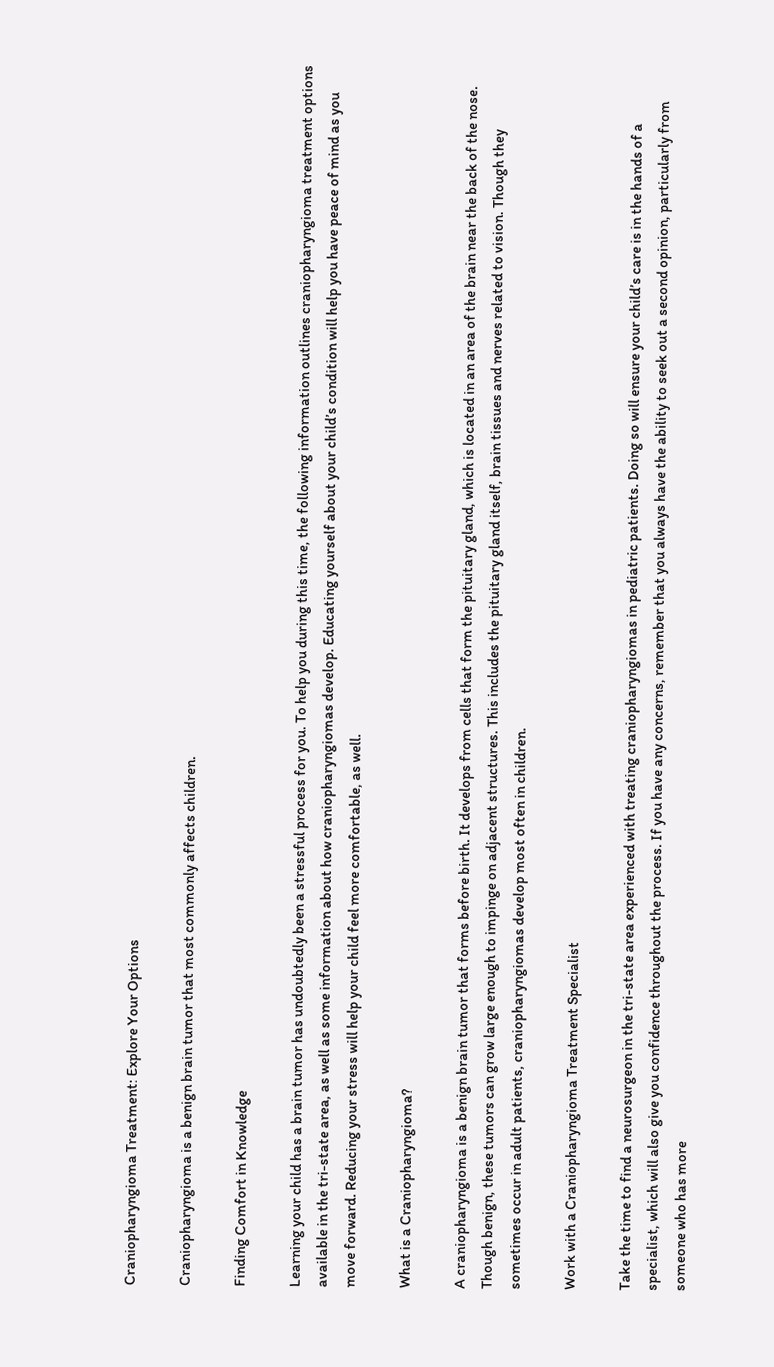Craniopharyngioma Treatment: Explore Your Options

Craniopharyngioma is a benign brain tumor that most commonly affects children.

Finding Comfort in Knowledge

Learning your child has a brain tumor has undoubtedly been a stressful process for you. To help you during this time, the following information outlines craniopharyngioma treatment options available in the tri-state area, as well as some information about how craniopharyngiomas develop. Educating yourself about your child’s condition will help you have peace of mind as you move forward. Reducing your stress will help your child feel more comfortable, as well.

What is a Craniopharyngioma?

A craniopharyngioma is a benign brain tumor that forms before birth. It develops from cells that form the pituitary gland, which is located in an area of the brain near the back of the nose. Though benign, these tumors can grow large enough to impinge on adjacent structures. This includes the pituitary gland itself, brain tissues and nerves related to vision. Though they sometimes occur in adult patients, craniopharyngiomas develop most often in children.

Work with a Craniopharyngioma Treatment Specialist

Take the time to find a neurosurgeon in the tri-state area experienced with treating craniopharyngiomas in pediatric patients. Doing so will ensure your child’s care is in the hands of a specialist, which will also give you confidence throughout the process. If you have any concerns, remember that you always have the ability to seek out a second opinion, particularly from someone who has more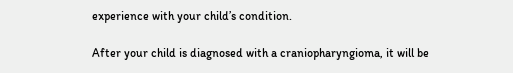experience with your child’s condition.

After your child is diagnosed with a craniopharyngioma, it will be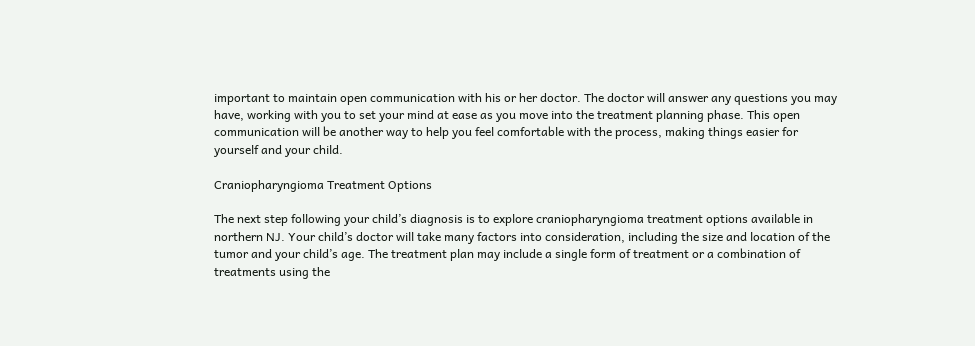important to maintain open communication with his or her doctor. The doctor will answer any questions you may have, working with you to set your mind at ease as you move into the treatment planning phase. This open communication will be another way to help you feel comfortable with the process, making things easier for yourself and your child.

Craniopharyngioma Treatment Options

The next step following your child’s diagnosis is to explore craniopharyngioma treatment options available in northern NJ. Your child’s doctor will take many factors into consideration, including the size and location of the tumor and your child’s age. The treatment plan may include a single form of treatment or a combination of treatments using the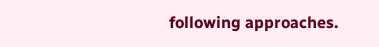following approaches.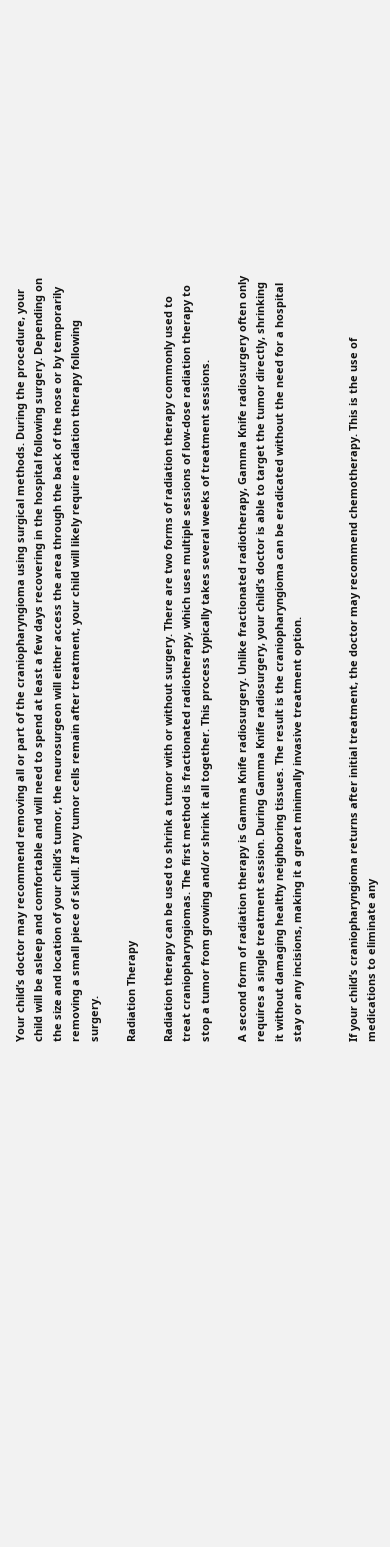Your child’s doctor may recommend removing all or part of the craniopharyngioma using surgical methods. During the procedure, your child will be asleep and comfortable and will need to spend at least a few days recovering in the hospital following surgery. Depending on the size and location of your child’s tumor, the neurosurgeon will either access the area through the back of the nose or by temporarily removing a small piece of skull. If any tumor cells remain after treatment, your child will likely require radiation therapy following surgery.

Radiation Therapy

Radiation therapy can be used to shrink a tumor with or without surgery. There are two forms of radiation therapy commonly used to treat craniopharyngiomas. The first method is fractionated radiotherapy, which uses multiple sessions of low-dose radiation therapy to stop a tumor from growing and/or shrink it all together. This process typically takes several weeks of treatment sessions.

A second form of radiation therapy is Gamma Knife radiosurgery. Unlike fractionated radiotherapy, Gamma Knife radiosurgery often only requires a single treatment session. During Gamma Knife radiosurgery, your child’s doctor is able to target the tumor directly, shrinking it without damaging healthy neighboring tissues. The result is the craniopharyngioma can be eradicated without the need for a hospital stay or any incisions, making it a great minimally invasive treatment option.


If your child’s craniopharyngioma returns after initial treatment, the doctor may recommend chemotherapy. This is the use of medications to eliminate any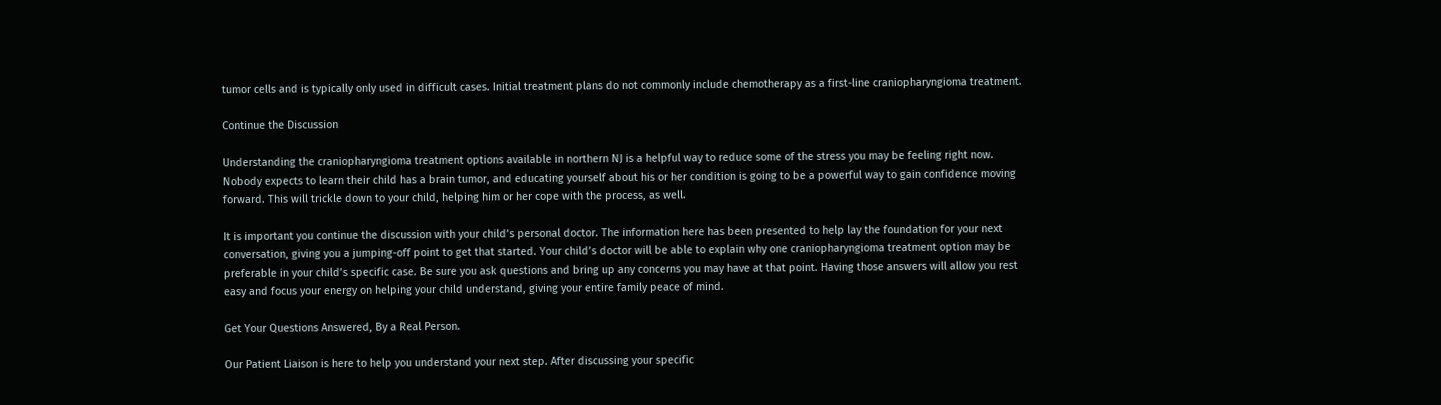tumor cells and is typically only used in difficult cases. Initial treatment plans do not commonly include chemotherapy as a first-line craniopharyngioma treatment.

Continue the Discussion

Understanding the craniopharyngioma treatment options available in northern NJ is a helpful way to reduce some of the stress you may be feeling right now. Nobody expects to learn their child has a brain tumor, and educating yourself about his or her condition is going to be a powerful way to gain confidence moving forward. This will trickle down to your child, helping him or her cope with the process, as well.

It is important you continue the discussion with your child’s personal doctor. The information here has been presented to help lay the foundation for your next conversation, giving you a jumping-off point to get that started. Your child’s doctor will be able to explain why one craniopharyngioma treatment option may be preferable in your child’s specific case. Be sure you ask questions and bring up any concerns you may have at that point. Having those answers will allow you rest easy and focus your energy on helping your child understand, giving your entire family peace of mind.

Get Your Questions Answered, By a Real Person.

Our Patient Liaison is here to help you understand your next step. After discussing your specific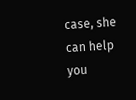case, she can help you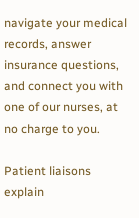navigate your medical records, answer insurance questions, and connect you with one of our nurses, at no charge to you.

Patient liaisons explain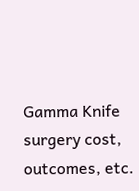Gamma Knife surgery cost, outcomes, etc.